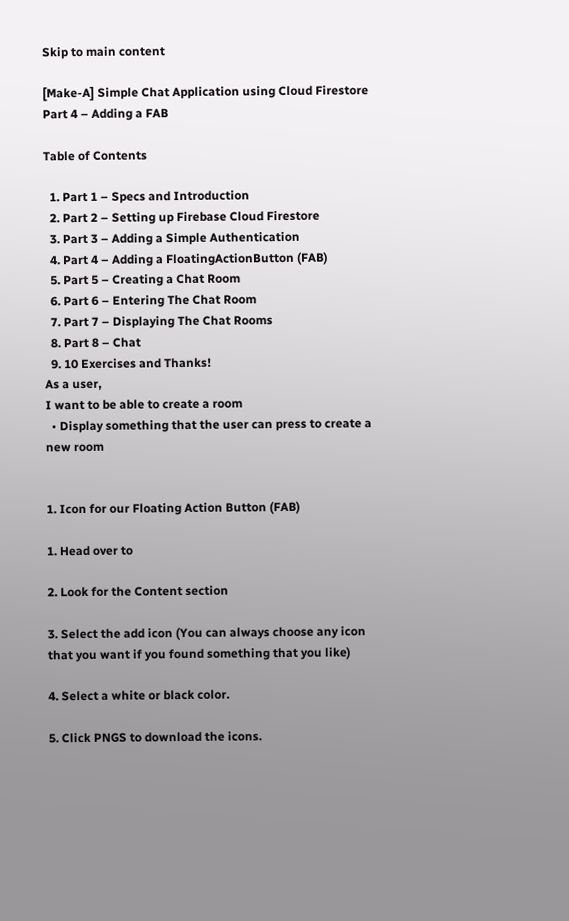Skip to main content

[Make-A] Simple Chat Application using Cloud Firestore Part 4 – Adding a FAB

Table of Contents

  1. Part 1 – Specs and Introduction
  2. Part 2 – Setting up Firebase Cloud Firestore
  3. Part 3 – Adding a Simple Authentication
  4. Part 4 – Adding a FloatingActionButton (FAB)
  5. Part 5 – Creating a Chat Room
  6. Part 6 – Entering The Chat Room
  7. Part 7 – Displaying The Chat Rooms
  8. Part 8 – Chat
  9. 10 Exercises and Thanks!
As a user,
I want to be able to create a room
  • Display something that the user can press to create a new room


1. Icon for our Floating Action Button (FAB)

1. Head over to

2. Look for the Content section

3. Select the add icon (You can always choose any icon that you want if you found something that you like)

4. Select a white or black color.

5. Click PNGS to download the icons.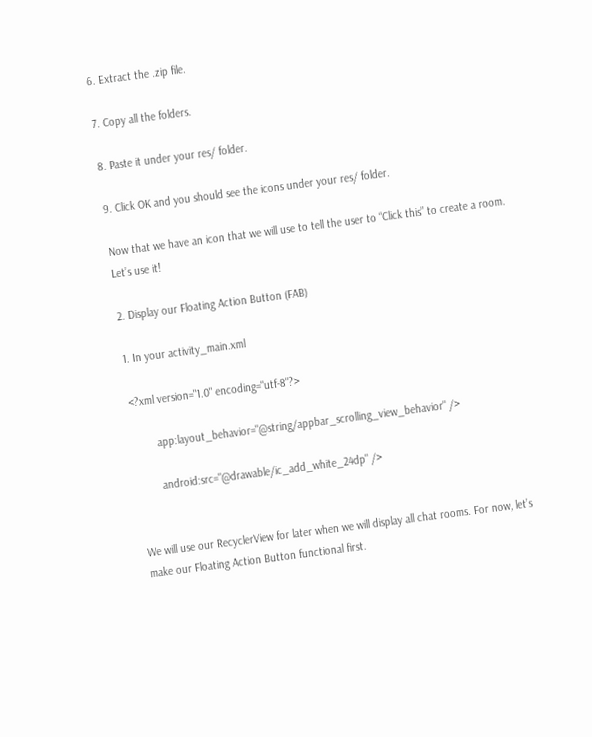6. Extract the .zip file.

7. Copy all the folders.

8. Paste it under your res/ folder.

9. Click OK and you should see the icons under your res/ folder.

Now that we have an icon that we will use to tell the user to “Click this” to create a room. Let’s use it!

2. Display our Floating Action Button (FAB)

1. In your activity_main.xml

<?xml version="1.0" encoding="utf-8"?>

        app:layout_behavior="@string/appbar_scrolling_view_behavior" />

        android:src="@drawable/ic_add_white_24dp" />


We will use our RecyclerView for later when we will display all chat rooms. For now, let’s make our Floating Action Button functional first.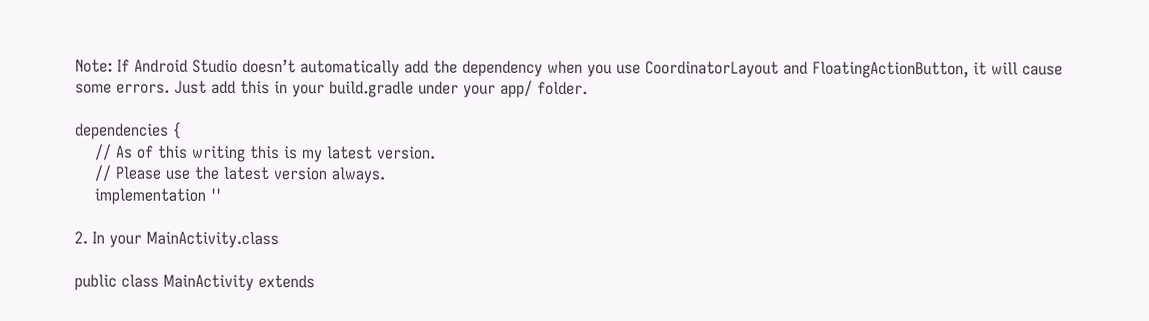Note: If Android Studio doesn’t automatically add the dependency when you use CoordinatorLayout and FloatingActionButton, it will cause some errors. Just add this in your build.gradle under your app/ folder.

dependencies {
    // As of this writing this is my latest version.
    // Please use the latest version always.
    implementation ''

2. In your MainActivity.class

public class MainActivity extends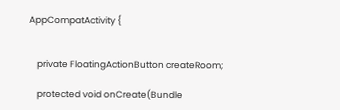AppCompatActivity {


    private FloatingActionButton createRoom;

    protected void onCreate(Bundle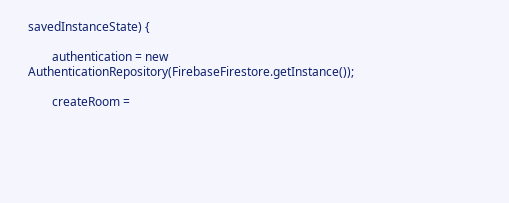savedInstanceState) {

        authentication = new AuthenticationRepository(FirebaseFirestore.getInstance());

        createRoom =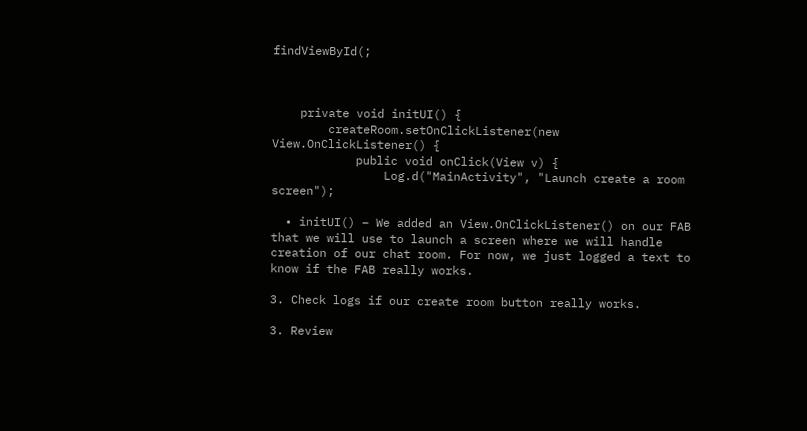findViewById(;



    private void initUI() {
        createRoom.setOnClickListener(new View.OnClickListener() {
            public void onClick(View v) {
                Log.d("MainActivity", "Launch create a room screen");

  • initUI() – We added an View.OnClickListener() on our FAB that we will use to launch a screen where we will handle creation of our chat room. For now, we just logged a text to know if the FAB really works.

3. Check logs if our create room button really works.

3. Review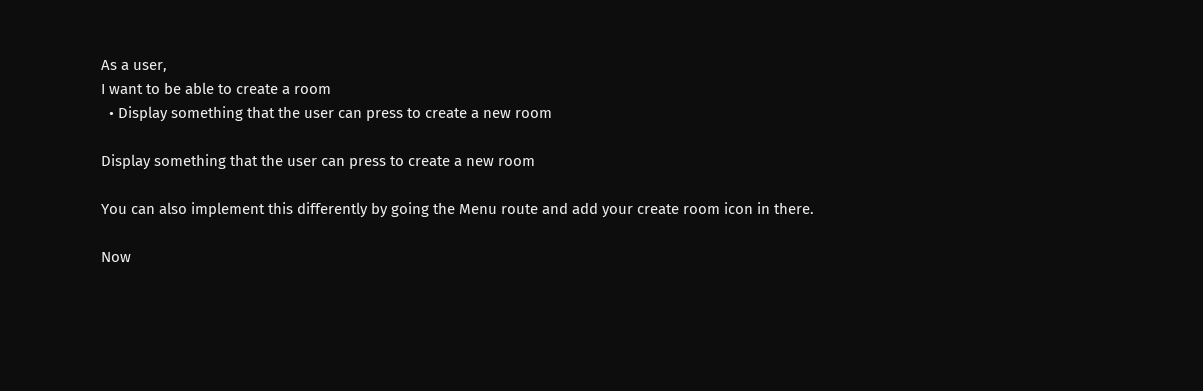As a user,
I want to be able to create a room
  • Display something that the user can press to create a new room

Display something that the user can press to create a new room

You can also implement this differently by going the Menu route and add your create room icon in there.

Now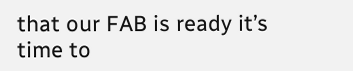that our FAB is ready it’s time to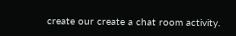create our create a chat room activity.